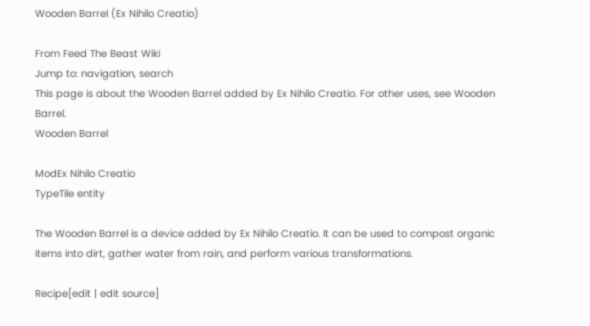Wooden Barrel (Ex Nihilo Creatio)

From Feed The Beast Wiki
Jump to: navigation, search
This page is about the Wooden Barrel added by Ex Nihilo Creatio. For other uses, see Wooden Barrel.
Wooden Barrel

ModEx Nihilo Creatio
TypeTile entity

The Wooden Barrel is a device added by Ex Nihilo Creatio. It can be used to compost organic items into dirt, gather water from rain, and perform various transformations.

Recipe[edit | edit source]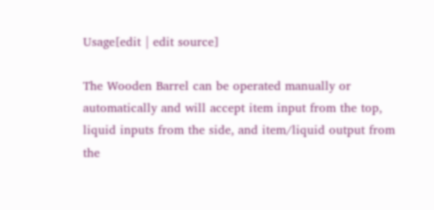Usage[edit | edit source]

The Wooden Barrel can be operated manually or automatically and will accept item input from the top, liquid inputs from the side, and item/liquid output from the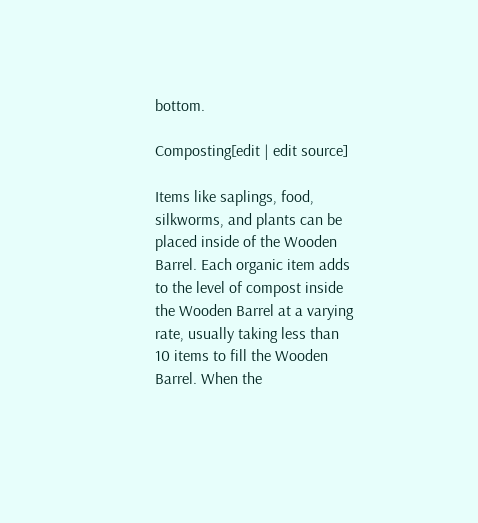bottom.

Composting[edit | edit source]

Items like saplings, food, silkworms, and plants can be placed inside of the Wooden Barrel. Each organic item adds to the level of compost inside the Wooden Barrel at a varying rate, usually taking less than 10 items to fill the Wooden Barrel. When the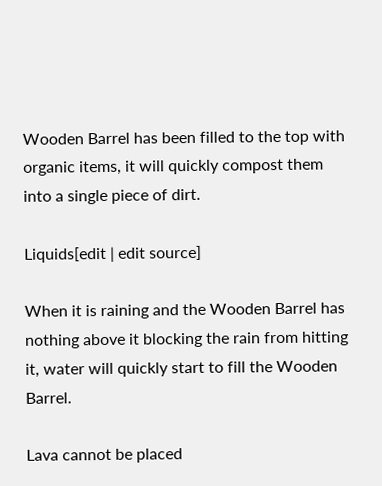Wooden Barrel has been filled to the top with organic items, it will quickly compost them into a single piece of dirt.

Liquids[edit | edit source]

When it is raining and the Wooden Barrel has nothing above it blocking the rain from hitting it, water will quickly start to fill the Wooden Barrel.

Lava cannot be placed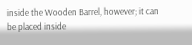inside the Wooden Barrel, however; it can be placed inside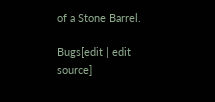of a Stone Barrel.

Bugs[edit | edit source]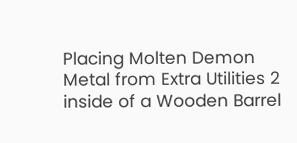Placing Molten Demon Metal from Extra Utilities 2 inside of a Wooden Barrel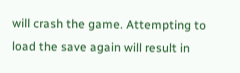will crash the game. Attempting to load the save again will result in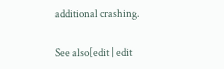additional crashing.

See also[edit | edit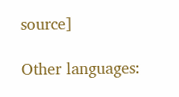source]

Other languages: